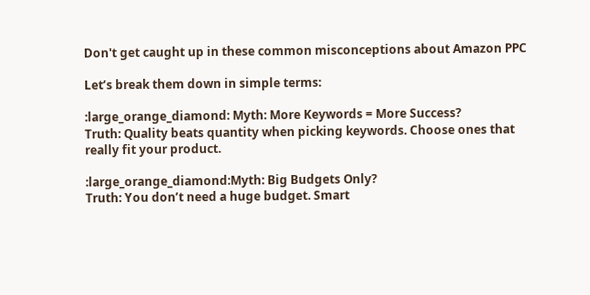Don't get caught up in these common misconceptions about Amazon PPC

Let’s break them down in simple terms:

:large_orange_diamond: Myth: More Keywords = More Success?
Truth: Quality beats quantity when picking keywords. Choose ones that really fit your product.

:large_orange_diamond:Myth: Big Budgets Only?
Truth: You don’t need a huge budget. Smart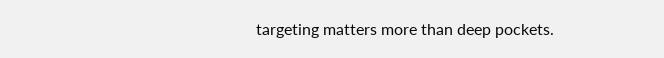targeting matters more than deep pockets.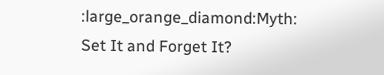:large_orange_diamond:Myth: Set It and Forget It?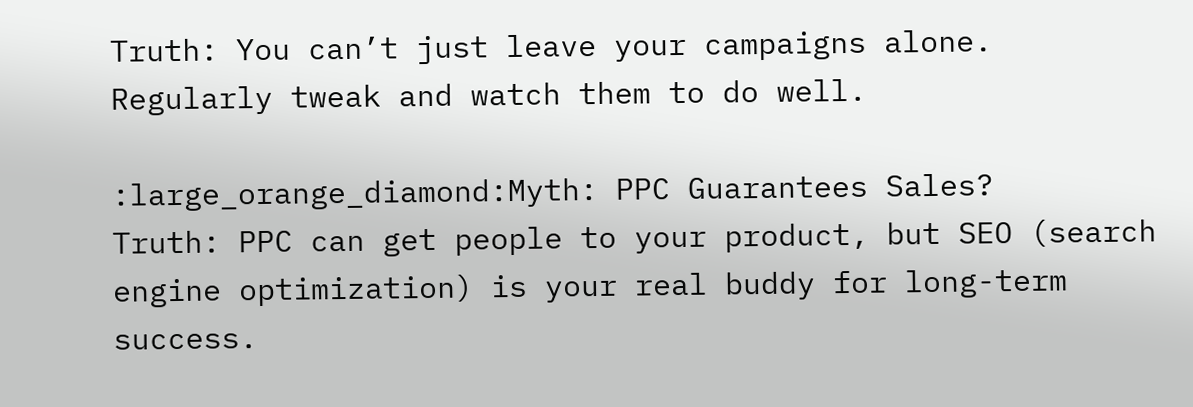Truth: You can’t just leave your campaigns alone. Regularly tweak and watch them to do well.

:large_orange_diamond:Myth: PPC Guarantees Sales?
Truth: PPC can get people to your product, but SEO (search engine optimization) is your real buddy for long-term success.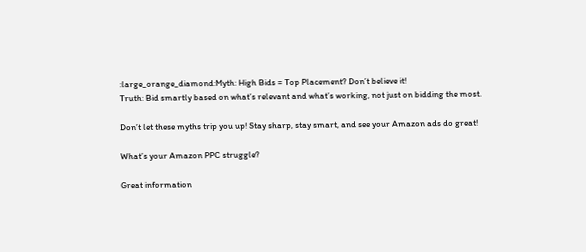:large_orange_diamond:Myth: High Bids = Top Placement? Don’t believe it!
Truth: Bid smartly based on what’s relevant and what’s working, not just on bidding the most.

Don’t let these myths trip you up! Stay sharp, stay smart, and see your Amazon ads do great!

What’s your Amazon PPC struggle?

Great information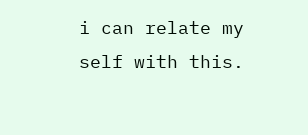i can relate my self with this.